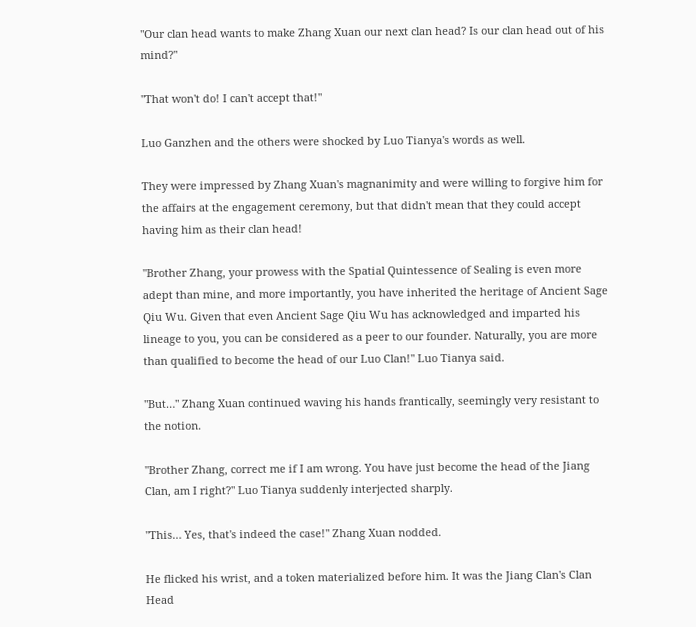"Our clan head wants to make Zhang Xuan our next clan head? Is our clan head out of his mind?"

"That won't do! I can't accept that!"

Luo Ganzhen and the others were shocked by Luo Tianya's words as well.

They were impressed by Zhang Xuan's magnanimity and were willing to forgive him for the affairs at the engagement ceremony, but that didn't mean that they could accept having him as their clan head!

"Brother Zhang, your prowess with the Spatial Quintessence of Sealing is even more adept than mine, and more importantly, you have inherited the heritage of Ancient Sage Qiu Wu. Given that even Ancient Sage Qiu Wu has acknowledged and imparted his lineage to you, you can be considered as a peer to our founder. Naturally, you are more than qualified to become the head of our Luo Clan!" Luo Tianya said.

"But…" Zhang Xuan continued waving his hands frantically, seemingly very resistant to the notion.

"Brother Zhang, correct me if I am wrong. You have just become the head of the Jiang Clan, am I right?" Luo Tianya suddenly interjected sharply.

"This… Yes, that's indeed the case!" Zhang Xuan nodded.

He flicked his wrist, and a token materialized before him. It was the Jiang Clan's Clan Head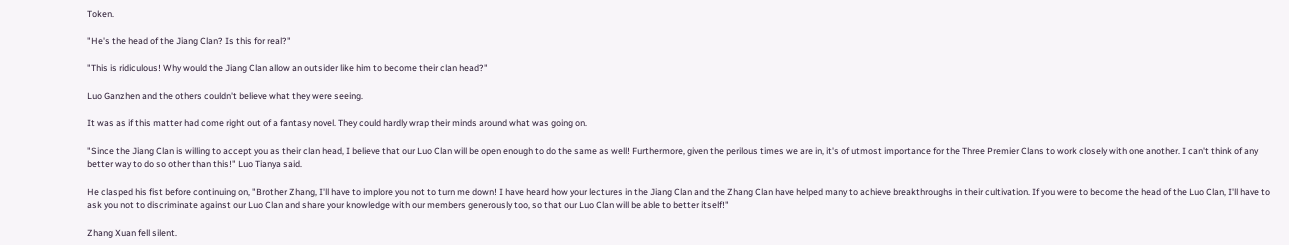Token.

"He's the head of the Jiang Clan? Is this for real?"

"This is ridiculous! Why would the Jiang Clan allow an outsider like him to become their clan head?"

Luo Ganzhen and the others couldn't believe what they were seeing.

It was as if this matter had come right out of a fantasy novel. They could hardly wrap their minds around what was going on.

"Since the Jiang Clan is willing to accept you as their clan head, I believe that our Luo Clan will be open enough to do the same as well! Furthermore, given the perilous times we are in, it's of utmost importance for the Three Premier Clans to work closely with one another. I can't think of any better way to do so other than this!" Luo Tianya said.

He clasped his fist before continuing on, "Brother Zhang, I'll have to implore you not to turn me down! I have heard how your lectures in the Jiang Clan and the Zhang Clan have helped many to achieve breakthroughs in their cultivation. If you were to become the head of the Luo Clan, I'll have to ask you not to discriminate against our Luo Clan and share your knowledge with our members generously too, so that our Luo Clan will be able to better itself!"

Zhang Xuan fell silent.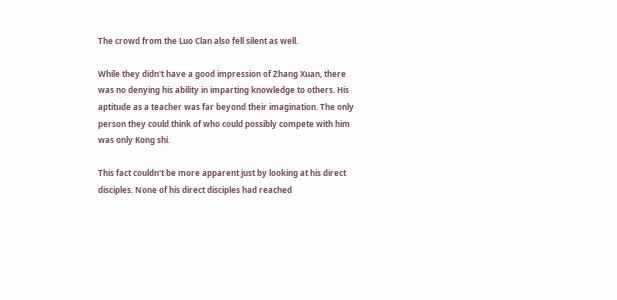The crowd from the Luo Clan also fell silent as well.

While they didn't have a good impression of Zhang Xuan, there was no denying his ability in imparting knowledge to others. His aptitude as a teacher was far beyond their imagination. The only person they could think of who could possibly compete with him was only Kong shi.

This fact couldn't be more apparent just by looking at his direct disciples. None of his direct disciples had reached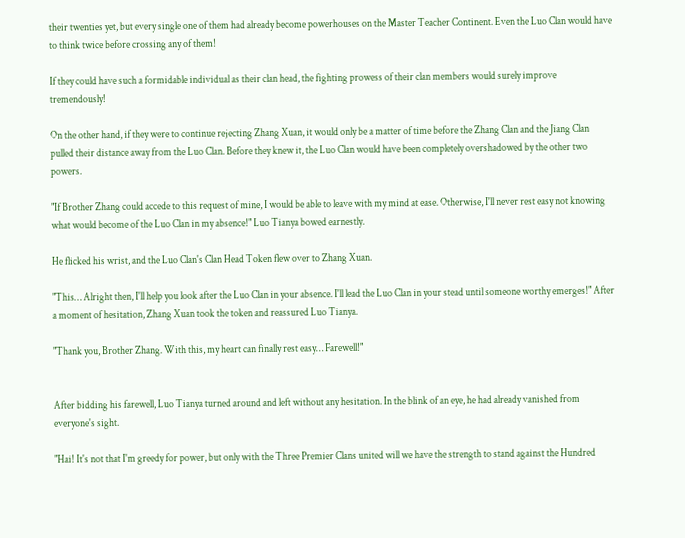their twenties yet, but every single one of them had already become powerhouses on the Master Teacher Continent. Even the Luo Clan would have to think twice before crossing any of them!

If they could have such a formidable individual as their clan head, the fighting prowess of their clan members would surely improve tremendously!

On the other hand, if they were to continue rejecting Zhang Xuan, it would only be a matter of time before the Zhang Clan and the Jiang Clan pulled their distance away from the Luo Clan. Before they knew it, the Luo Clan would have been completely overshadowed by the other two powers.

"If Brother Zhang could accede to this request of mine, I would be able to leave with my mind at ease. Otherwise, I'll never rest easy not knowing what would become of the Luo Clan in my absence!" Luo Tianya bowed earnestly.

He flicked his wrist, and the Luo Clan's Clan Head Token flew over to Zhang Xuan.

"This… Alright then, I'll help you look after the Luo Clan in your absence. I'll lead the Luo Clan in your stead until someone worthy emerges!" After a moment of hesitation, Zhang Xuan took the token and reassured Luo Tianya.

"Thank you, Brother Zhang. With this, my heart can finally rest easy… Farewell!"


After bidding his farewell, Luo Tianya turned around and left without any hesitation. In the blink of an eye, he had already vanished from everyone's sight.

"Hai! It's not that I'm greedy for power, but only with the Three Premier Clans united will we have the strength to stand against the Hundred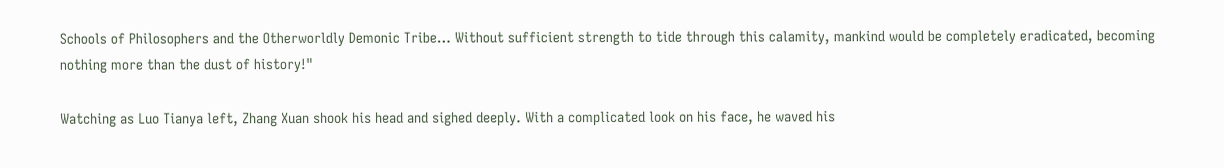Schools of Philosophers and the Otherworldly Demonic Tribe… Without sufficient strength to tide through this calamity, mankind would be completely eradicated, becoming nothing more than the dust of history!"

Watching as Luo Tianya left, Zhang Xuan shook his head and sighed deeply. With a complicated look on his face, he waved his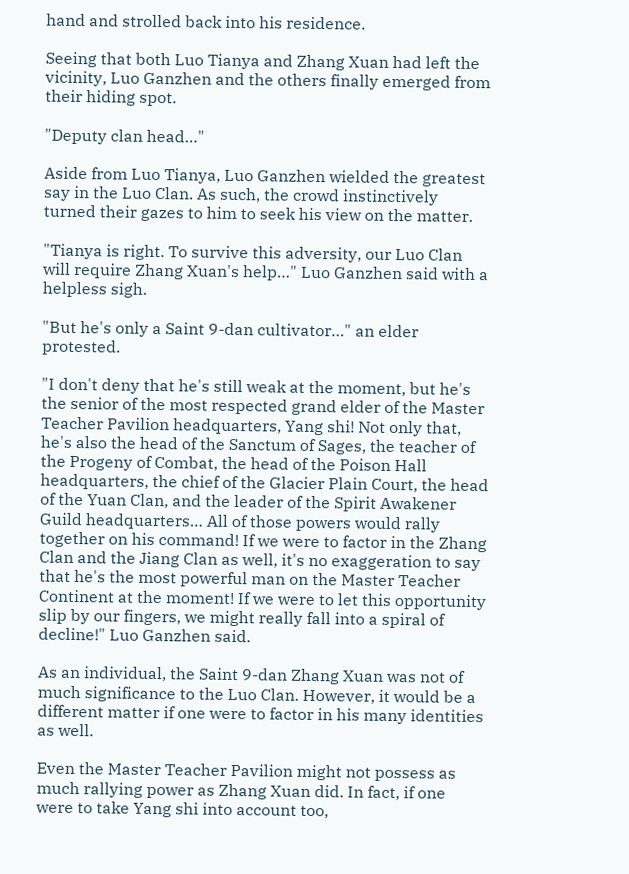hand and strolled back into his residence.

Seeing that both Luo Tianya and Zhang Xuan had left the vicinity, Luo Ganzhen and the others finally emerged from their hiding spot.

"Deputy clan head…"

Aside from Luo Tianya, Luo Ganzhen wielded the greatest say in the Luo Clan. As such, the crowd instinctively turned their gazes to him to seek his view on the matter.

"Tianya is right. To survive this adversity, our Luo Clan will require Zhang Xuan's help…" Luo Ganzhen said with a helpless sigh.

"But he's only a Saint 9-dan cultivator…" an elder protested.

"I don't deny that he's still weak at the moment, but he's the senior of the most respected grand elder of the Master Teacher Pavilion headquarters, Yang shi! Not only that, he's also the head of the Sanctum of Sages, the teacher of the Progeny of Combat, the head of the Poison Hall headquarters, the chief of the Glacier Plain Court, the head of the Yuan Clan, and the leader of the Spirit Awakener Guild headquarters… All of those powers would rally together on his command! If we were to factor in the Zhang Clan and the Jiang Clan as well, it's no exaggeration to say that he's the most powerful man on the Master Teacher Continent at the moment! If we were to let this opportunity slip by our fingers, we might really fall into a spiral of decline!" Luo Ganzhen said.

As an individual, the Saint 9-dan Zhang Xuan was not of much significance to the Luo Clan. However, it would be a different matter if one were to factor in his many identities as well.

Even the Master Teacher Pavilion might not possess as much rallying power as Zhang Xuan did. In fact, if one were to take Yang shi into account too,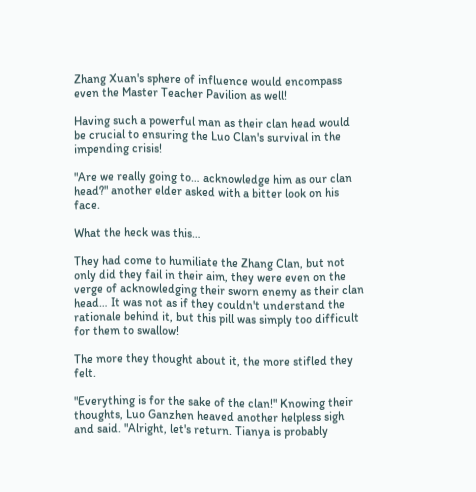Zhang Xuan's sphere of influence would encompass even the Master Teacher Pavilion as well!

Having such a powerful man as their clan head would be crucial to ensuring the Luo Clan's survival in the impending crisis!

"Are we really going to… acknowledge him as our clan head?" another elder asked with a bitter look on his face.

What the heck was this…

They had come to humiliate the Zhang Clan, but not only did they fail in their aim, they were even on the verge of acknowledging their sworn enemy as their clan head… It was not as if they couldn't understand the rationale behind it, but this pill was simply too difficult for them to swallow!

The more they thought about it, the more stifled they felt.

"Everything is for the sake of the clan!" Knowing their thoughts, Luo Ganzhen heaved another helpless sigh and said. "Alright, let's return. Tianya is probably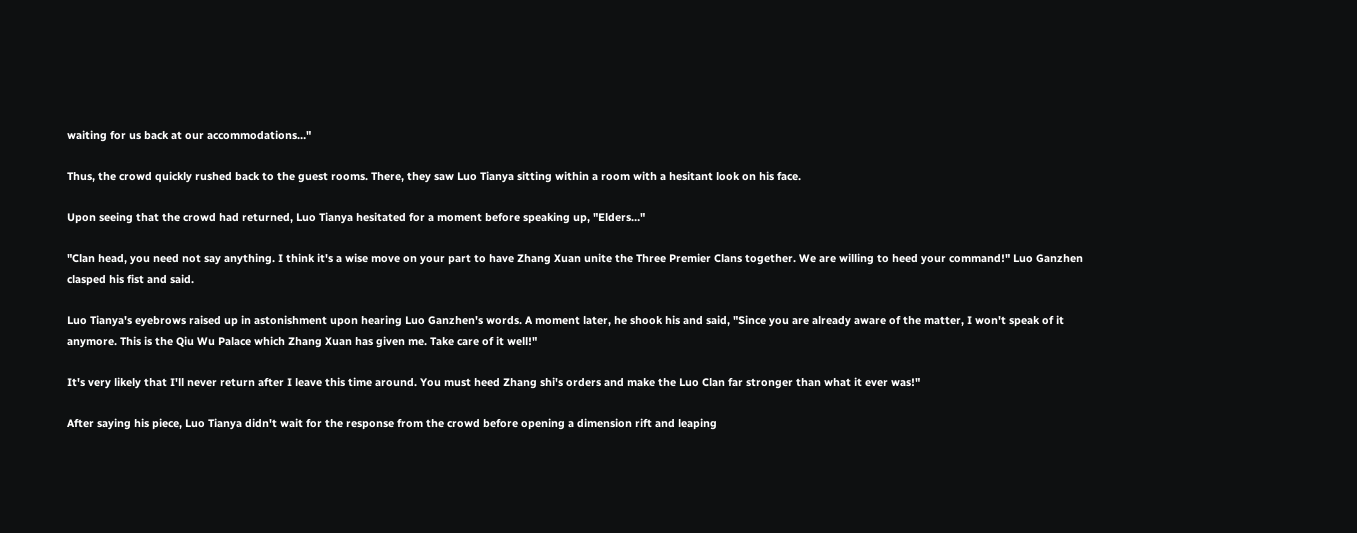waiting for us back at our accommodations…"

Thus, the crowd quickly rushed back to the guest rooms. There, they saw Luo Tianya sitting within a room with a hesitant look on his face.

Upon seeing that the crowd had returned, Luo Tianya hesitated for a moment before speaking up, "Elders…"

"Clan head, you need not say anything. I think it's a wise move on your part to have Zhang Xuan unite the Three Premier Clans together. We are willing to heed your command!" Luo Ganzhen clasped his fist and said.

Luo Tianya's eyebrows raised up in astonishment upon hearing Luo Ganzhen's words. A moment later, he shook his and said, "Since you are already aware of the matter, I won't speak of it anymore. This is the Qiu Wu Palace which Zhang Xuan has given me. Take care of it well!"

It's very likely that I'll never return after I leave this time around. You must heed Zhang shi's orders and make the Luo Clan far stronger than what it ever was!"

After saying his piece, Luo Tianya didn't wait for the response from the crowd before opening a dimension rift and leaping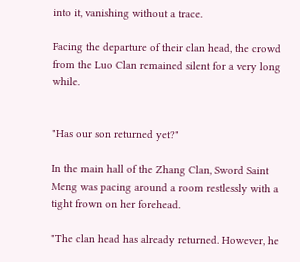into it, vanishing without a trace.

Facing the departure of their clan head, the crowd from the Luo Clan remained silent for a very long while.


"Has our son returned yet?"

In the main hall of the Zhang Clan, Sword Saint Meng was pacing around a room restlessly with a tight frown on her forehead.

"The clan head has already returned. However, he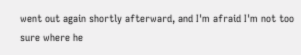went out again shortly afterward, and I'm afraid I'm not too sure where he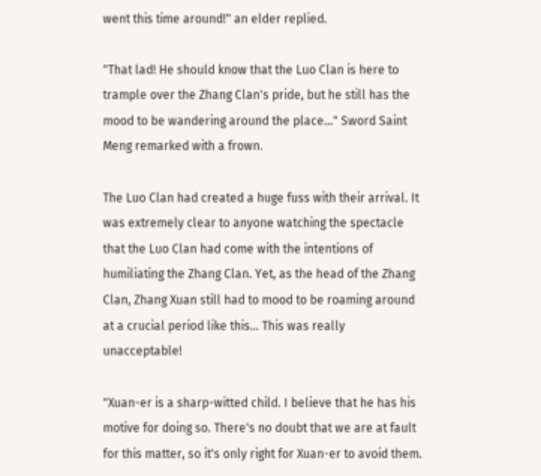went this time around!" an elder replied.

"That lad! He should know that the Luo Clan is here to trample over the Zhang Clan's pride, but he still has the mood to be wandering around the place…" Sword Saint Meng remarked with a frown.

The Luo Clan had created a huge fuss with their arrival. It was extremely clear to anyone watching the spectacle that the Luo Clan had come with the intentions of humiliating the Zhang Clan. Yet, as the head of the Zhang Clan, Zhang Xuan still had to mood to be roaming around at a crucial period like this… This was really unacceptable!

"Xuan-er is a sharp-witted child. I believe that he has his motive for doing so. There's no doubt that we are at fault for this matter, so it's only right for Xuan-er to avoid them.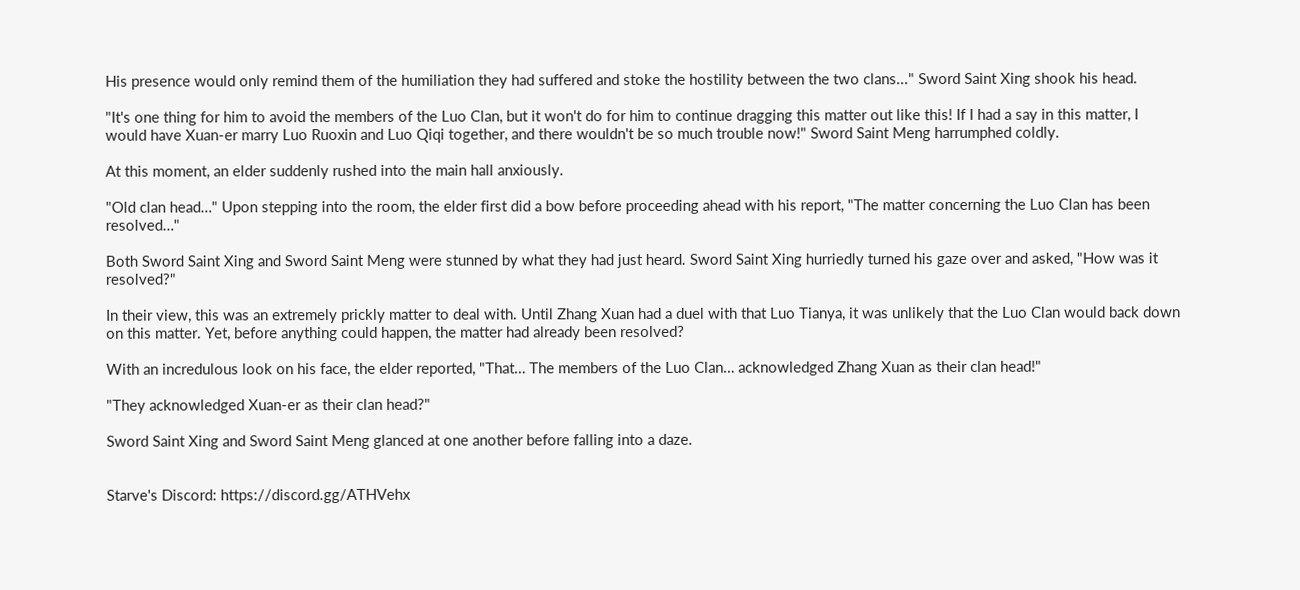His presence would only remind them of the humiliation they had suffered and stoke the hostility between the two clans..." Sword Saint Xing shook his head.

"It's one thing for him to avoid the members of the Luo Clan, but it won't do for him to continue dragging this matter out like this! If I had a say in this matter, I would have Xuan-er marry Luo Ruoxin and Luo Qiqi together, and there wouldn't be so much trouble now!" Sword Saint Meng harrumphed coldly.

At this moment, an elder suddenly rushed into the main hall anxiously.

"Old clan head…" Upon stepping into the room, the elder first did a bow before proceeding ahead with his report, "The matter concerning the Luo Clan has been resolved…"

Both Sword Saint Xing and Sword Saint Meng were stunned by what they had just heard. Sword Saint Xing hurriedly turned his gaze over and asked, "How was it resolved?"

In their view, this was an extremely prickly matter to deal with. Until Zhang Xuan had a duel with that Luo Tianya, it was unlikely that the Luo Clan would back down on this matter. Yet, before anything could happen, the matter had already been resolved?

With an incredulous look on his face, the elder reported, "That… The members of the Luo Clan… acknowledged Zhang Xuan as their clan head!"

"They acknowledged Xuan-er as their clan head?"

Sword Saint Xing and Sword Saint Meng glanced at one another before falling into a daze.


Starve's Discord: https://discord.gg/ATHVehx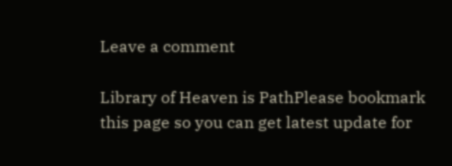Leave a comment

Library of Heaven is PathPlease bookmark this page so you can get latest update for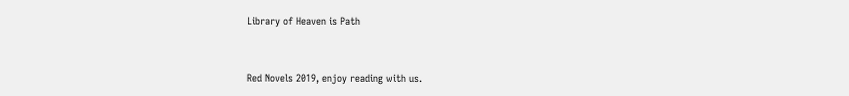Library of Heaven is Path


Red Novels 2019, enjoy reading with us.